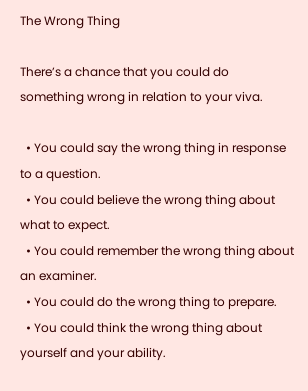The Wrong Thing

There’s a chance that you could do something wrong in relation to your viva.

  • You could say the wrong thing in response to a question.
  • You could believe the wrong thing about what to expect.
  • You could remember the wrong thing about an examiner.
  • You could do the wrong thing to prepare.
  • You could think the wrong thing about yourself and your ability.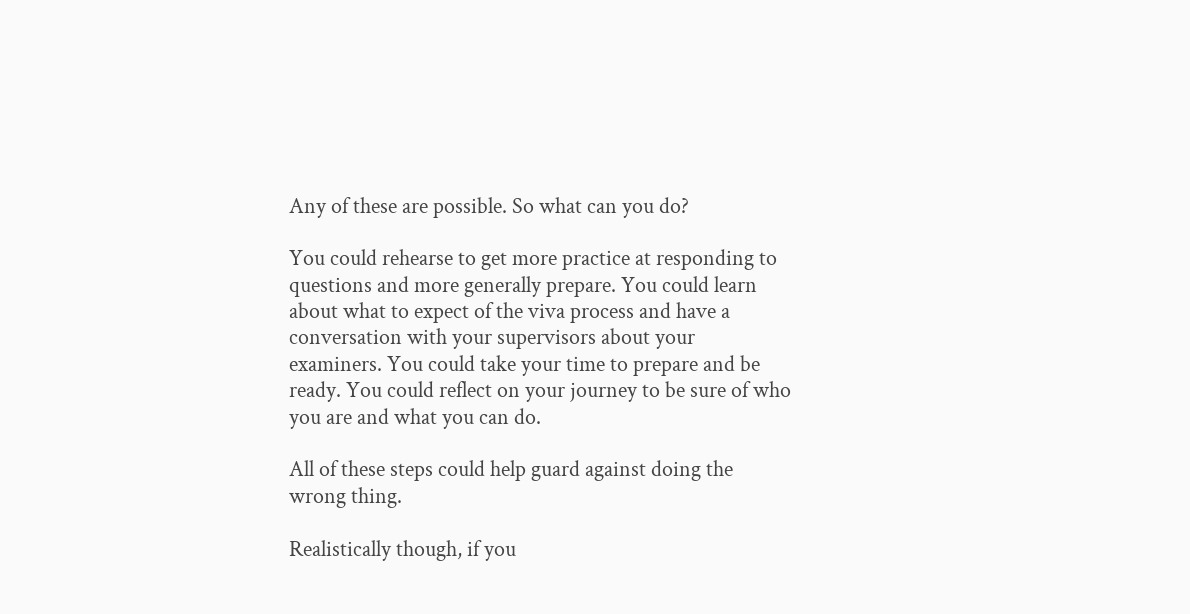Any of these are possible. So what can you do?

You could rehearse to get more practice at responding to questions and more generally prepare. You could learn about what to expect of the viva process and have a conversation with your supervisors about your examiners. You could take your time to prepare and be ready. You could reflect on your journey to be sure of who you are and what you can do.

All of these steps could help guard against doing the wrong thing.

Realistically though, if you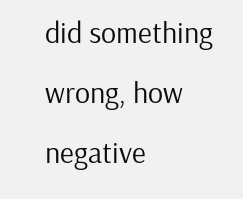did something wrong, how negative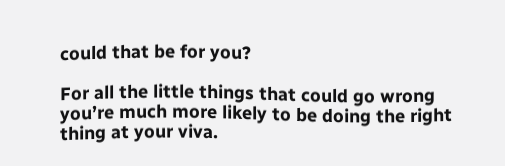could that be for you?

For all the little things that could go wrong you’re much more likely to be doing the right thing at your viva.